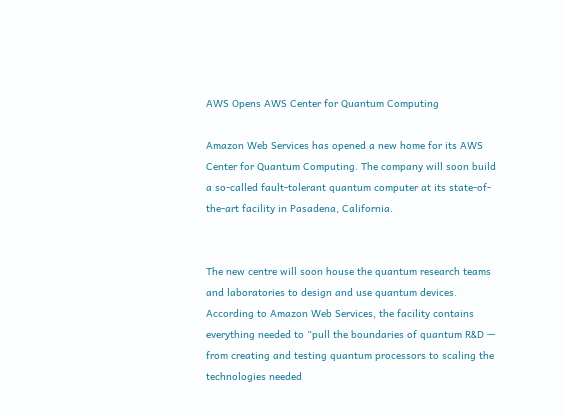AWS Opens AWS Center for Quantum Computing

Amazon Web Services has opened a new home for its AWS Center for Quantum Computing. The company will soon build a so-called fault-tolerant quantum computer at its state-of-the-art facility in Pasadena, California.


The new centre will soon house the quantum research teams and laboratories to design and use quantum devices. According to Amazon Web Services, the facility contains everything needed to “pull the boundaries of quantum R&D — from creating and testing quantum processors to scaling the technologies needed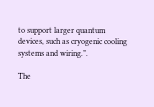to support larger quantum devices, such as cryogenic cooling systems and wiring.”.

The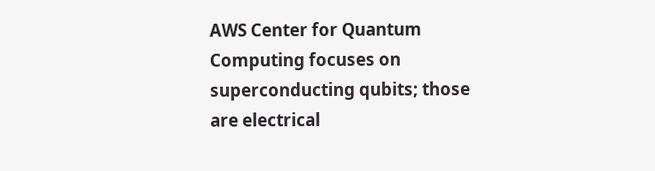AWS Center for Quantum Computing focuses on superconducting qubits; those are electrical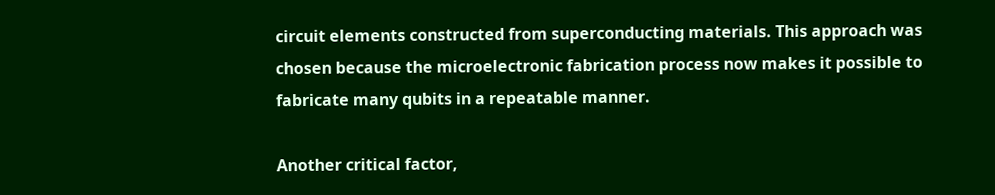circuit elements constructed from superconducting materials. This approach was chosen because the microelectronic fabrication process now makes it possible to fabricate many qubits in a repeatable manner.

Another critical factor,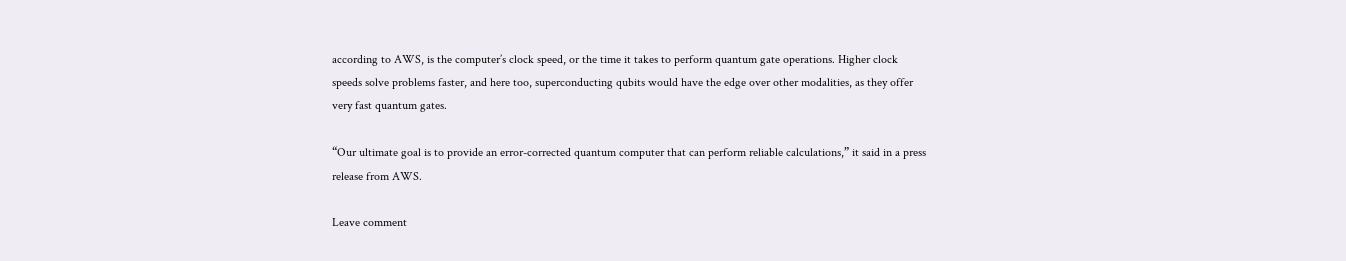according to AWS, is the computer’s clock speed, or the time it takes to perform quantum gate operations. Higher clock speeds solve problems faster, and here too, superconducting qubits would have the edge over other modalities, as they offer very fast quantum gates.

“Our ultimate goal is to provide an error-corrected quantum computer that can perform reliable calculations,” it said in a press release from AWS.

Leave comment